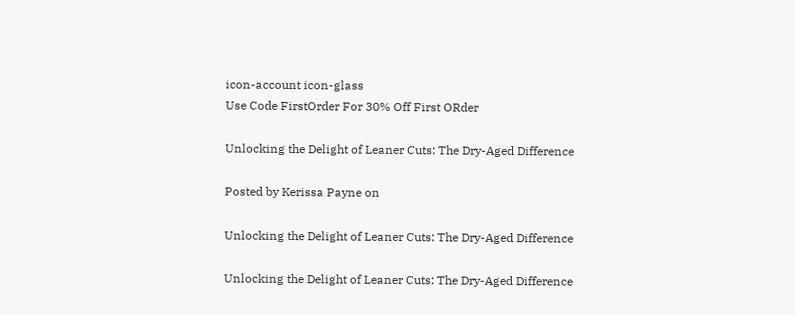icon-account icon-glass
Use Code FirstOrder For 30% Off First ORder

Unlocking the Delight of Leaner Cuts: The Dry-Aged Difference

Posted by Kerissa Payne on

Unlocking the Delight of Leaner Cuts: The Dry-Aged Difference

Unlocking the Delight of Leaner Cuts: The Dry-Aged Difference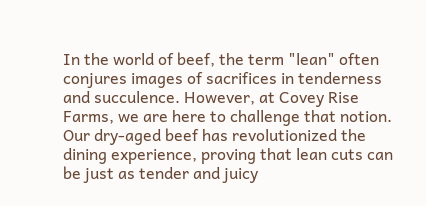In the world of beef, the term "lean" often conjures images of sacrifices in tenderness and succulence. However, at Covey Rise Farms, we are here to challenge that notion. Our dry-aged beef has revolutionized the dining experience, proving that lean cuts can be just as tender and juicy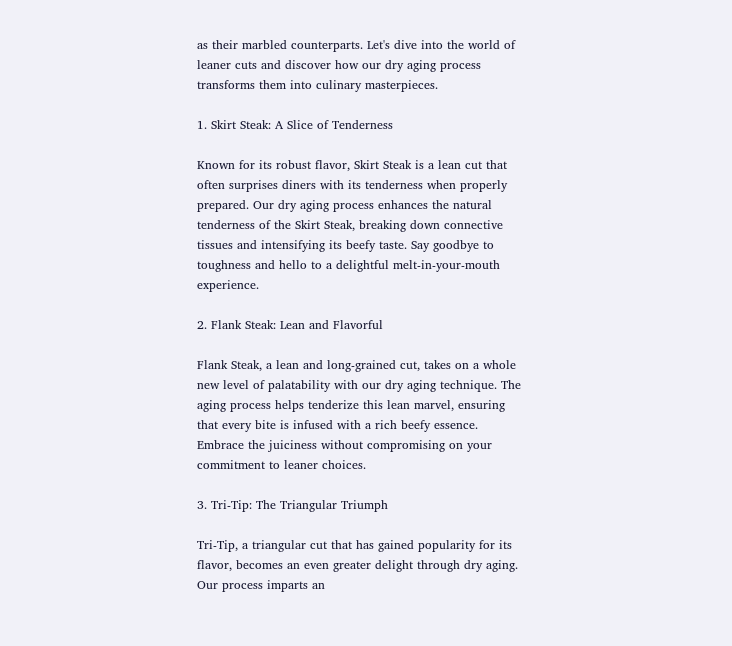as their marbled counterparts. Let's dive into the world of leaner cuts and discover how our dry aging process transforms them into culinary masterpieces.

1. Skirt Steak: A Slice of Tenderness

Known for its robust flavor, Skirt Steak is a lean cut that often surprises diners with its tenderness when properly prepared. Our dry aging process enhances the natural tenderness of the Skirt Steak, breaking down connective tissues and intensifying its beefy taste. Say goodbye to toughness and hello to a delightful melt-in-your-mouth experience.

2. Flank Steak: Lean and Flavorful

Flank Steak, a lean and long-grained cut, takes on a whole new level of palatability with our dry aging technique. The aging process helps tenderize this lean marvel, ensuring that every bite is infused with a rich beefy essence. Embrace the juiciness without compromising on your commitment to leaner choices.

3. Tri-Tip: The Triangular Triumph

Tri-Tip, a triangular cut that has gained popularity for its flavor, becomes an even greater delight through dry aging. Our process imparts an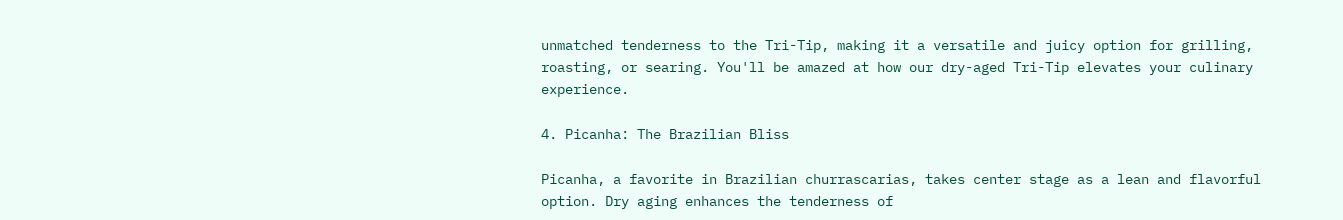unmatched tenderness to the Tri-Tip, making it a versatile and juicy option for grilling, roasting, or searing. You'll be amazed at how our dry-aged Tri-Tip elevates your culinary experience.

4. Picanha: The Brazilian Bliss

Picanha, a favorite in Brazilian churrascarias, takes center stage as a lean and flavorful option. Dry aging enhances the tenderness of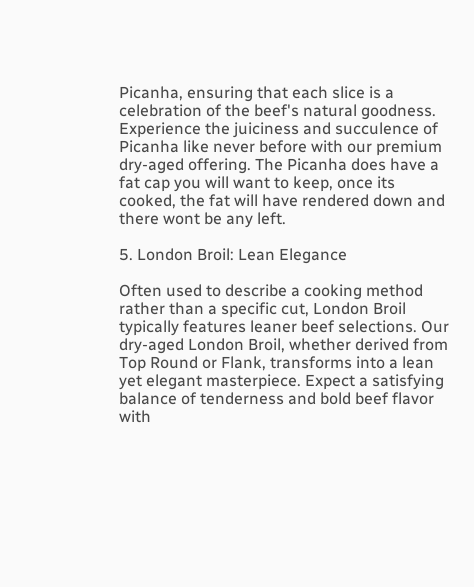Picanha, ensuring that each slice is a celebration of the beef's natural goodness. Experience the juiciness and succulence of Picanha like never before with our premium dry-aged offering. The Picanha does have a fat cap you will want to keep, once its cooked, the fat will have rendered down and there wont be any left.

5. London Broil: Lean Elegance

Often used to describe a cooking method rather than a specific cut, London Broil typically features leaner beef selections. Our dry-aged London Broil, whether derived from Top Round or Flank, transforms into a lean yet elegant masterpiece. Expect a satisfying balance of tenderness and bold beef flavor with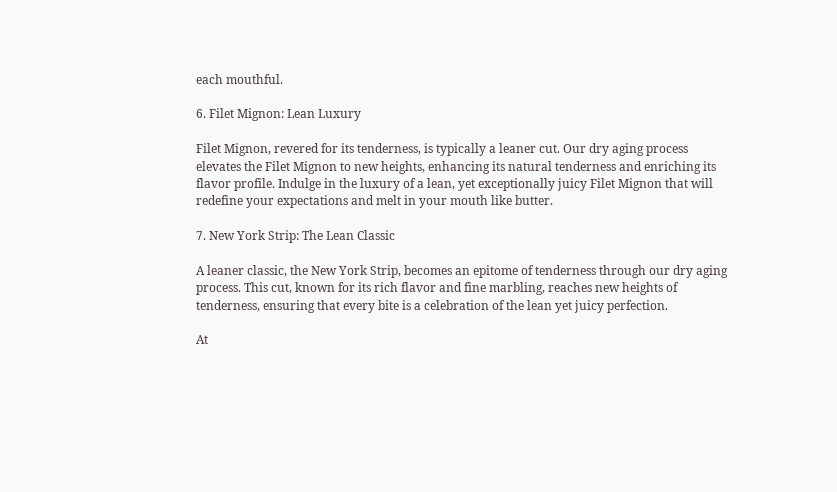each mouthful.

6. Filet Mignon: Lean Luxury

Filet Mignon, revered for its tenderness, is typically a leaner cut. Our dry aging process elevates the Filet Mignon to new heights, enhancing its natural tenderness and enriching its flavor profile. Indulge in the luxury of a lean, yet exceptionally juicy Filet Mignon that will redefine your expectations and melt in your mouth like butter.

7. New York Strip: The Lean Classic

A leaner classic, the New York Strip, becomes an epitome of tenderness through our dry aging process. This cut, known for its rich flavor and fine marbling, reaches new heights of tenderness, ensuring that every bite is a celebration of the lean yet juicy perfection.

At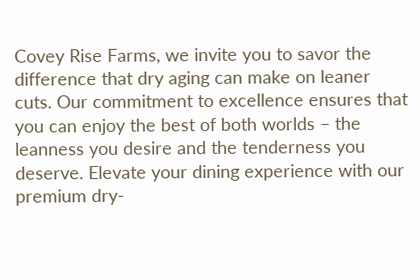Covey Rise Farms, we invite you to savor the difference that dry aging can make on leaner cuts. Our commitment to excellence ensures that you can enjoy the best of both worlds – the leanness you desire and the tenderness you deserve. Elevate your dining experience with our premium dry-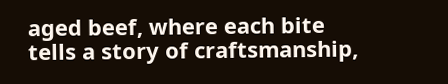aged beef, where each bite tells a story of craftsmanship,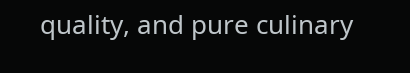quality, and pure culinary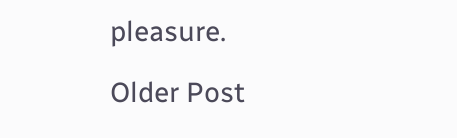pleasure.

Older Post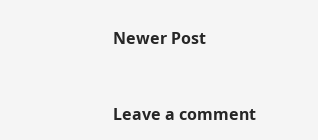Newer Post


Leave a comment